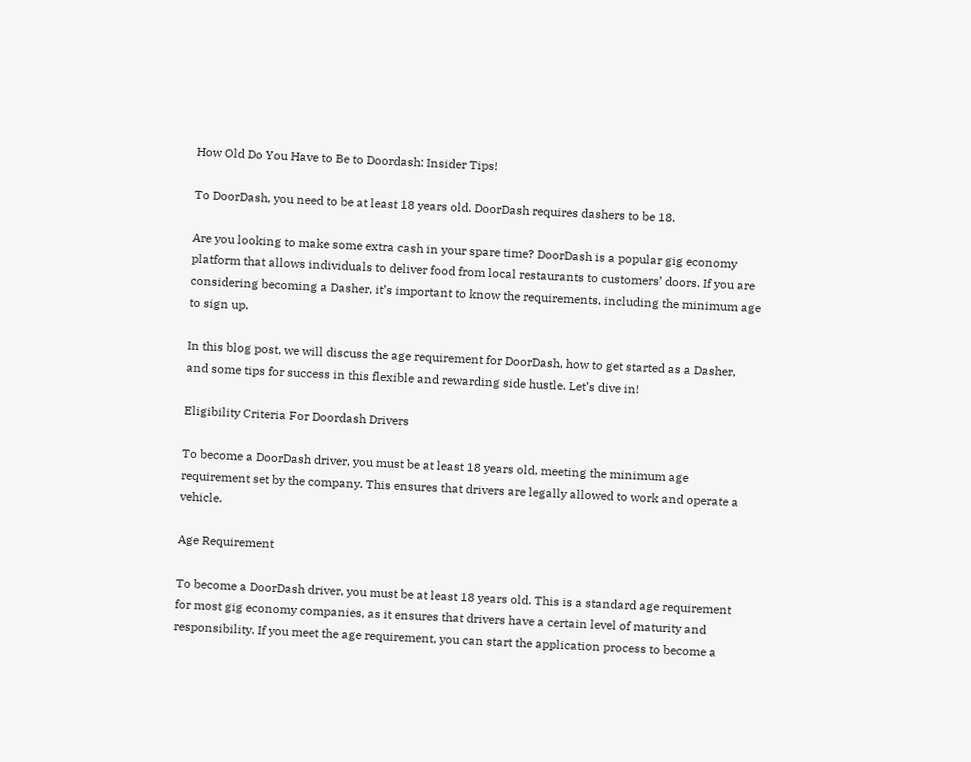How Old Do You Have to Be to Doordash: Insider Tips!

To DoorDash, you need to be at least 18 years old. DoorDash requires dashers to be 18.

Are you looking to make some extra cash in your spare time? DoorDash is a popular gig economy platform that allows individuals to deliver food from local restaurants to customers’ doors. If you are considering becoming a Dasher, it’s important to know the requirements, including the minimum age to sign up.

In this blog post, we will discuss the age requirement for DoorDash, how to get started as a Dasher, and some tips for success in this flexible and rewarding side hustle. Let’s dive in!

Eligibility Criteria For Doordash Drivers

To become a DoorDash driver, you must be at least 18 years old, meeting the minimum age requirement set by the company. This ensures that drivers are legally allowed to work and operate a vehicle.

Age Requirement

To become a DoorDash driver, you must be at least 18 years old. This is a standard age requirement for most gig economy companies, as it ensures that drivers have a certain level of maturity and responsibility. If you meet the age requirement, you can start the application process to become a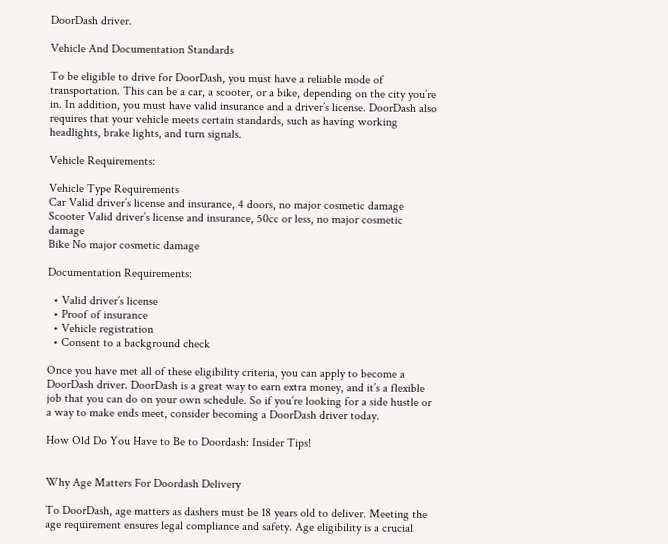DoorDash driver.

Vehicle And Documentation Standards

To be eligible to drive for DoorDash, you must have a reliable mode of transportation. This can be a car, a scooter, or a bike, depending on the city you’re in. In addition, you must have valid insurance and a driver’s license. DoorDash also requires that your vehicle meets certain standards, such as having working headlights, brake lights, and turn signals.

Vehicle Requirements:

Vehicle Type Requirements
Car Valid driver’s license and insurance, 4 doors, no major cosmetic damage
Scooter Valid driver’s license and insurance, 50cc or less, no major cosmetic damage
Bike No major cosmetic damage

Documentation Requirements:

  • Valid driver’s license
  • Proof of insurance
  • Vehicle registration
  • Consent to a background check

Once you have met all of these eligibility criteria, you can apply to become a DoorDash driver. DoorDash is a great way to earn extra money, and it’s a flexible job that you can do on your own schedule. So if you’re looking for a side hustle or a way to make ends meet, consider becoming a DoorDash driver today.

How Old Do You Have to Be to Doordash: Insider Tips!


Why Age Matters For Doordash Delivery

To DoorDash, age matters as dashers must be 18 years old to deliver. Meeting the age requirement ensures legal compliance and safety. Age eligibility is a crucial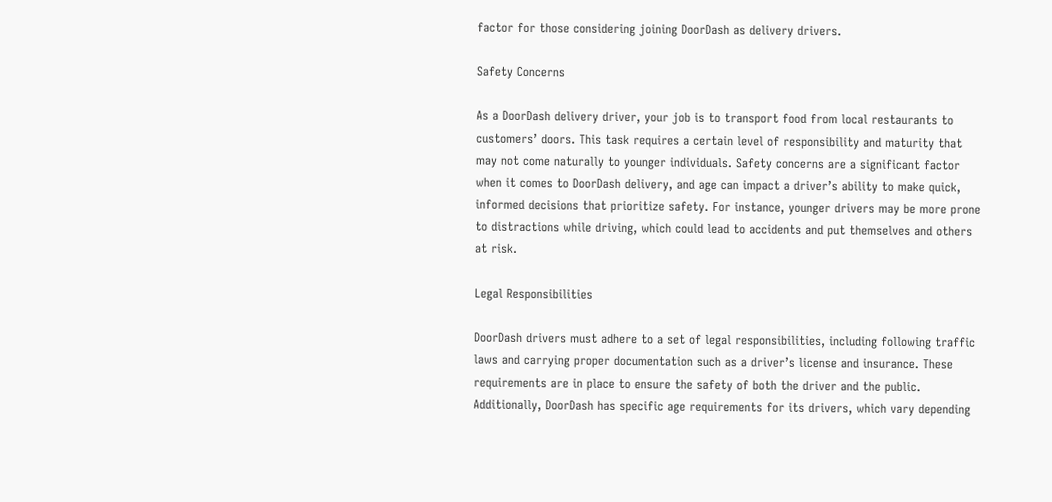factor for those considering joining DoorDash as delivery drivers.

Safety Concerns

As a DoorDash delivery driver, your job is to transport food from local restaurants to customers’ doors. This task requires a certain level of responsibility and maturity that may not come naturally to younger individuals. Safety concerns are a significant factor when it comes to DoorDash delivery, and age can impact a driver’s ability to make quick, informed decisions that prioritize safety. For instance, younger drivers may be more prone to distractions while driving, which could lead to accidents and put themselves and others at risk.

Legal Responsibilities

DoorDash drivers must adhere to a set of legal responsibilities, including following traffic laws and carrying proper documentation such as a driver’s license and insurance. These requirements are in place to ensure the safety of both the driver and the public. Additionally, DoorDash has specific age requirements for its drivers, which vary depending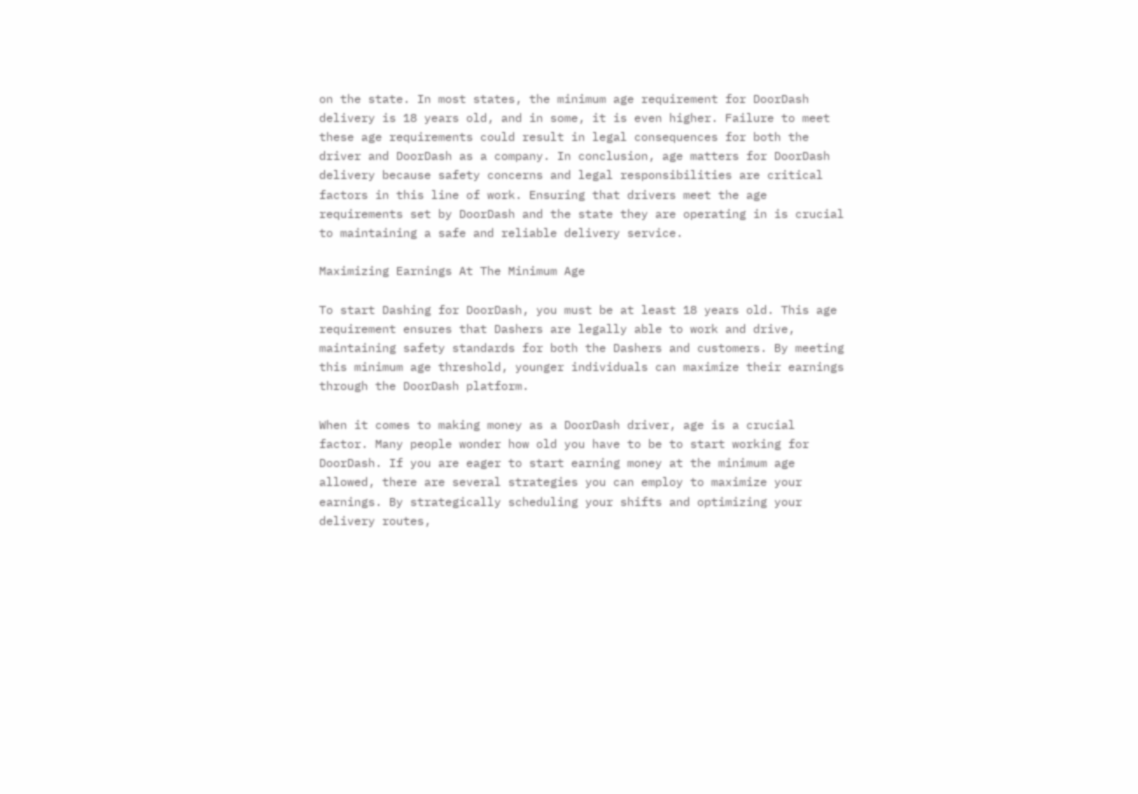on the state. In most states, the minimum age requirement for DoorDash delivery is 18 years old, and in some, it is even higher. Failure to meet these age requirements could result in legal consequences for both the driver and DoorDash as a company. In conclusion, age matters for DoorDash delivery because safety concerns and legal responsibilities are critical factors in this line of work. Ensuring that drivers meet the age requirements set by DoorDash and the state they are operating in is crucial to maintaining a safe and reliable delivery service.

Maximizing Earnings At The Minimum Age

To start Dashing for DoorDash, you must be at least 18 years old. This age requirement ensures that Dashers are legally able to work and drive, maintaining safety standards for both the Dashers and customers. By meeting this minimum age threshold, younger individuals can maximize their earnings through the DoorDash platform.

When it comes to making money as a DoorDash driver, age is a crucial factor. Many people wonder how old you have to be to start working for DoorDash. If you are eager to start earning money at the minimum age allowed, there are several strategies you can employ to maximize your earnings. By strategically scheduling your shifts and optimizing your delivery routes,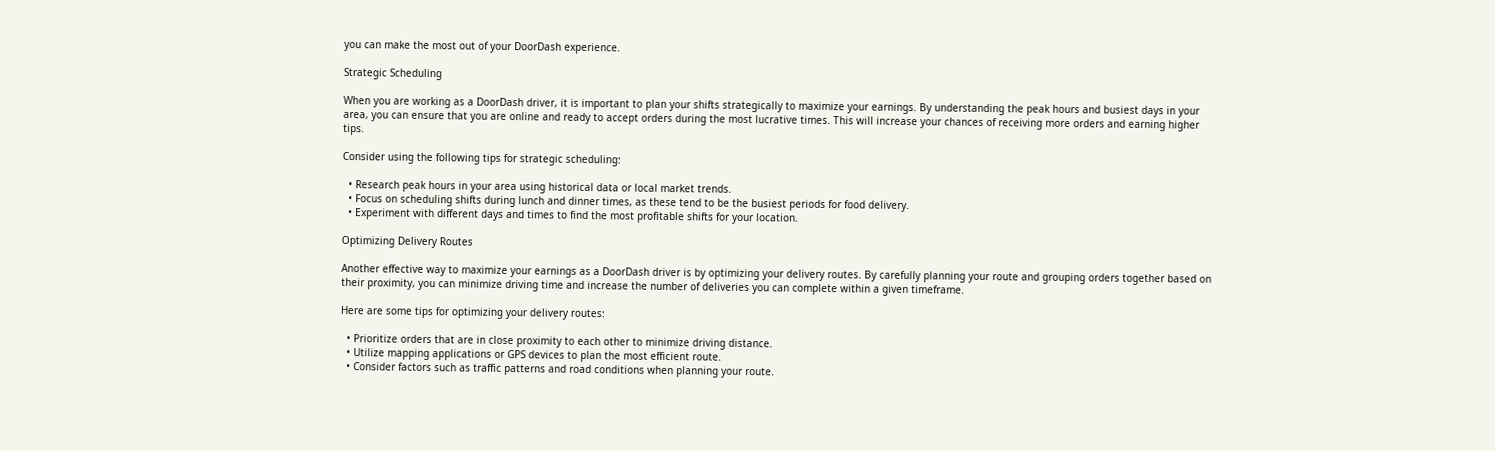you can make the most out of your DoorDash experience.

Strategic Scheduling

When you are working as a DoorDash driver, it is important to plan your shifts strategically to maximize your earnings. By understanding the peak hours and busiest days in your area, you can ensure that you are online and ready to accept orders during the most lucrative times. This will increase your chances of receiving more orders and earning higher tips.

Consider using the following tips for strategic scheduling:

  • Research peak hours in your area using historical data or local market trends.
  • Focus on scheduling shifts during lunch and dinner times, as these tend to be the busiest periods for food delivery.
  • Experiment with different days and times to find the most profitable shifts for your location.

Optimizing Delivery Routes

Another effective way to maximize your earnings as a DoorDash driver is by optimizing your delivery routes. By carefully planning your route and grouping orders together based on their proximity, you can minimize driving time and increase the number of deliveries you can complete within a given timeframe.

Here are some tips for optimizing your delivery routes:

  • Prioritize orders that are in close proximity to each other to minimize driving distance.
  • Utilize mapping applications or GPS devices to plan the most efficient route.
  • Consider factors such as traffic patterns and road conditions when planning your route.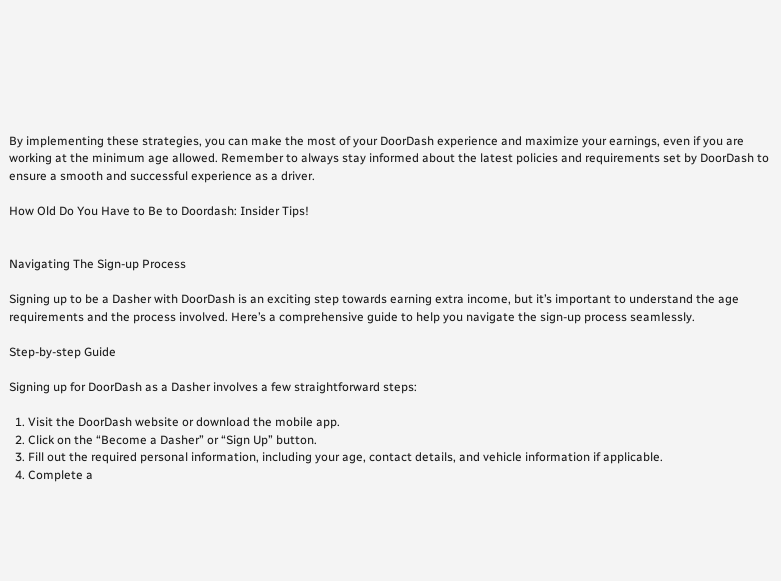By implementing these strategies, you can make the most of your DoorDash experience and maximize your earnings, even if you are working at the minimum age allowed. Remember to always stay informed about the latest policies and requirements set by DoorDash to ensure a smooth and successful experience as a driver.

How Old Do You Have to Be to Doordash: Insider Tips!


Navigating The Sign-up Process

Signing up to be a Dasher with DoorDash is an exciting step towards earning extra income, but it’s important to understand the age requirements and the process involved. Here’s a comprehensive guide to help you navigate the sign-up process seamlessly.

Step-by-step Guide

Signing up for DoorDash as a Dasher involves a few straightforward steps:

  1. Visit the DoorDash website or download the mobile app.
  2. Click on the “Become a Dasher” or “Sign Up” button.
  3. Fill out the required personal information, including your age, contact details, and vehicle information if applicable.
  4. Complete a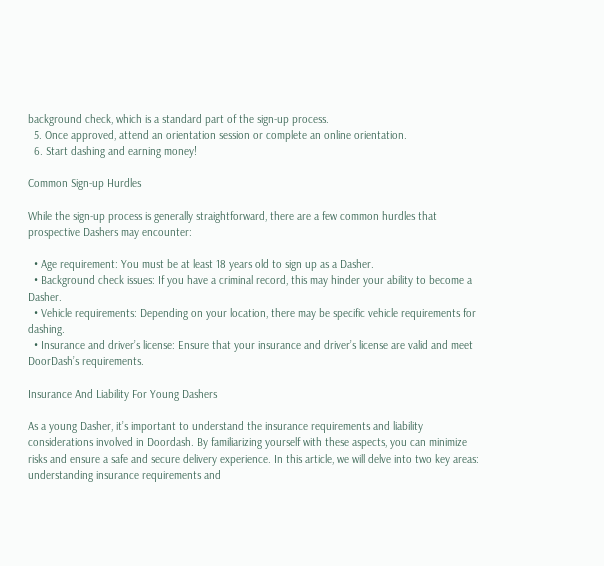background check, which is a standard part of the sign-up process.
  5. Once approved, attend an orientation session or complete an online orientation.
  6. Start dashing and earning money!

Common Sign-up Hurdles

While the sign-up process is generally straightforward, there are a few common hurdles that prospective Dashers may encounter:

  • Age requirement: You must be at least 18 years old to sign up as a Dasher.
  • Background check issues: If you have a criminal record, this may hinder your ability to become a Dasher.
  • Vehicle requirements: Depending on your location, there may be specific vehicle requirements for dashing.
  • Insurance and driver’s license: Ensure that your insurance and driver’s license are valid and meet DoorDash’s requirements.

Insurance And Liability For Young Dashers

As a young Dasher, it’s important to understand the insurance requirements and liability considerations involved in Doordash. By familiarizing yourself with these aspects, you can minimize risks and ensure a safe and secure delivery experience. In this article, we will delve into two key areas: understanding insurance requirements and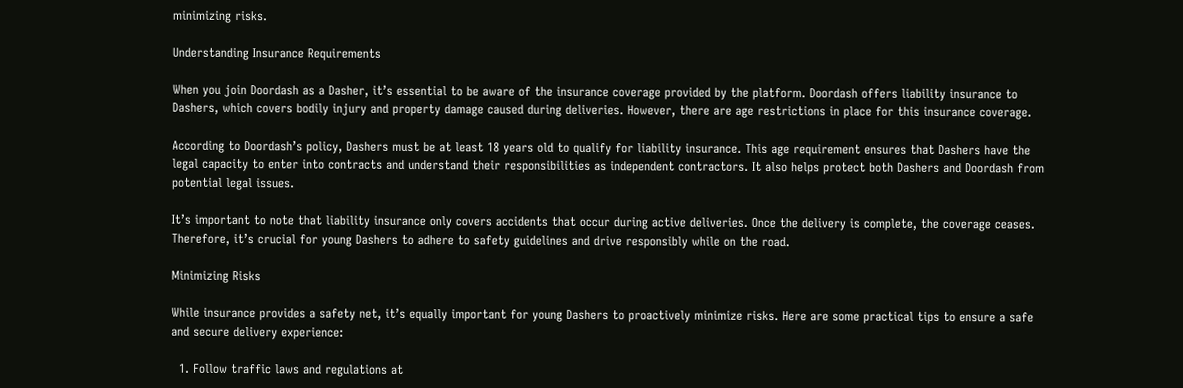minimizing risks.

Understanding Insurance Requirements

When you join Doordash as a Dasher, it’s essential to be aware of the insurance coverage provided by the platform. Doordash offers liability insurance to Dashers, which covers bodily injury and property damage caused during deliveries. However, there are age restrictions in place for this insurance coverage.

According to Doordash’s policy, Dashers must be at least 18 years old to qualify for liability insurance. This age requirement ensures that Dashers have the legal capacity to enter into contracts and understand their responsibilities as independent contractors. It also helps protect both Dashers and Doordash from potential legal issues.

It’s important to note that liability insurance only covers accidents that occur during active deliveries. Once the delivery is complete, the coverage ceases. Therefore, it’s crucial for young Dashers to adhere to safety guidelines and drive responsibly while on the road.

Minimizing Risks

While insurance provides a safety net, it’s equally important for young Dashers to proactively minimize risks. Here are some practical tips to ensure a safe and secure delivery experience:

  1. Follow traffic laws and regulations at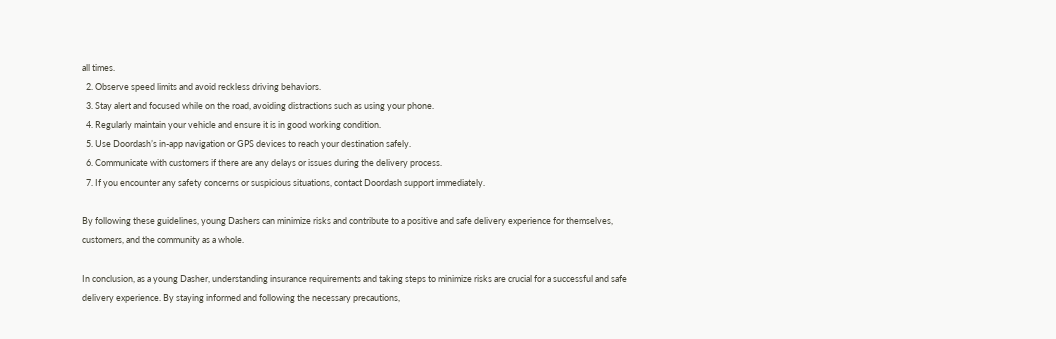all times.
  2. Observe speed limits and avoid reckless driving behaviors.
  3. Stay alert and focused while on the road, avoiding distractions such as using your phone.
  4. Regularly maintain your vehicle and ensure it is in good working condition.
  5. Use Doordash’s in-app navigation or GPS devices to reach your destination safely.
  6. Communicate with customers if there are any delays or issues during the delivery process.
  7. If you encounter any safety concerns or suspicious situations, contact Doordash support immediately.

By following these guidelines, young Dashers can minimize risks and contribute to a positive and safe delivery experience for themselves, customers, and the community as a whole.

In conclusion, as a young Dasher, understanding insurance requirements and taking steps to minimize risks are crucial for a successful and safe delivery experience. By staying informed and following the necessary precautions,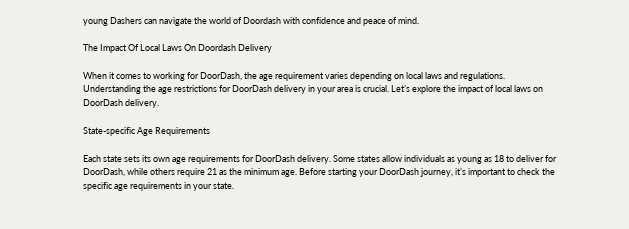young Dashers can navigate the world of Doordash with confidence and peace of mind.

The Impact Of Local Laws On Doordash Delivery

When it comes to working for DoorDash, the age requirement varies depending on local laws and regulations. Understanding the age restrictions for DoorDash delivery in your area is crucial. Let’s explore the impact of local laws on DoorDash delivery.

State-specific Age Requirements

Each state sets its own age requirements for DoorDash delivery. Some states allow individuals as young as 18 to deliver for DoorDash, while others require 21 as the minimum age. Before starting your DoorDash journey, it’s important to check the specific age requirements in your state.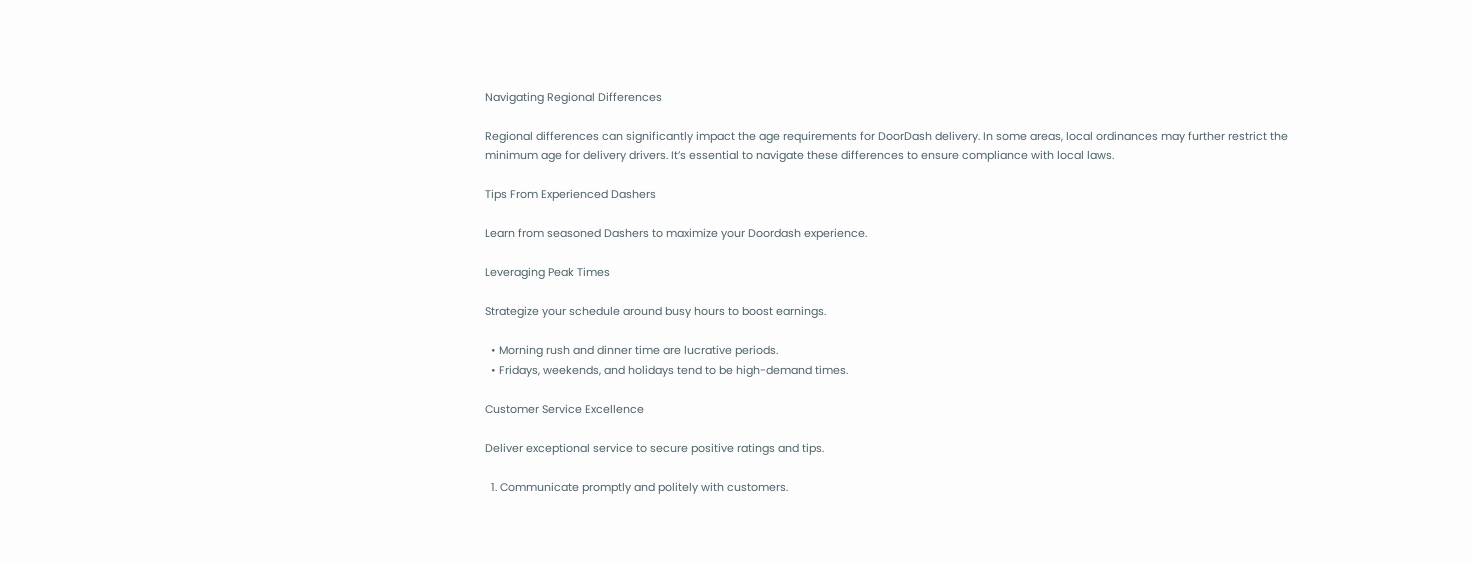Navigating Regional Differences

Regional differences can significantly impact the age requirements for DoorDash delivery. In some areas, local ordinances may further restrict the minimum age for delivery drivers. It’s essential to navigate these differences to ensure compliance with local laws.

Tips From Experienced Dashers

Learn from seasoned Dashers to maximize your Doordash experience.

Leveraging Peak Times

Strategize your schedule around busy hours to boost earnings.

  • Morning rush and dinner time are lucrative periods.
  • Fridays, weekends, and holidays tend to be high-demand times.

Customer Service Excellence

Deliver exceptional service to secure positive ratings and tips.

  1. Communicate promptly and politely with customers.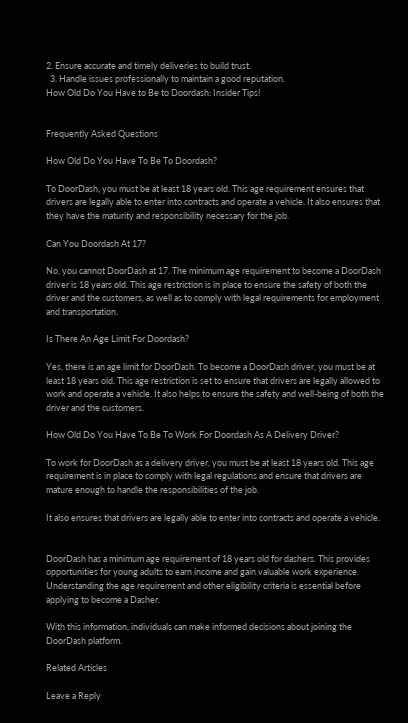2. Ensure accurate and timely deliveries to build trust.
  3. Handle issues professionally to maintain a good reputation.
How Old Do You Have to Be to Doordash: Insider Tips!


Frequently Asked Questions

How Old Do You Have To Be To Doordash?

To DoorDash, you must be at least 18 years old. This age requirement ensures that drivers are legally able to enter into contracts and operate a vehicle. It also ensures that they have the maturity and responsibility necessary for the job.

Can You Doordash At 17?

No, you cannot DoorDash at 17. The minimum age requirement to become a DoorDash driver is 18 years old. This age restriction is in place to ensure the safety of both the driver and the customers, as well as to comply with legal requirements for employment and transportation.

Is There An Age Limit For Doordash?

Yes, there is an age limit for DoorDash. To become a DoorDash driver, you must be at least 18 years old. This age restriction is set to ensure that drivers are legally allowed to work and operate a vehicle. It also helps to ensure the safety and well-being of both the driver and the customers.

How Old Do You Have To Be To Work For Doordash As A Delivery Driver?

To work for DoorDash as a delivery driver, you must be at least 18 years old. This age requirement is in place to comply with legal regulations and ensure that drivers are mature enough to handle the responsibilities of the job.

It also ensures that drivers are legally able to enter into contracts and operate a vehicle.


DoorDash has a minimum age requirement of 18 years old for dashers. This provides opportunities for young adults to earn income and gain valuable work experience. Understanding the age requirement and other eligibility criteria is essential before applying to become a Dasher.

With this information, individuals can make informed decisions about joining the DoorDash platform.

Related Articles

Leave a Reply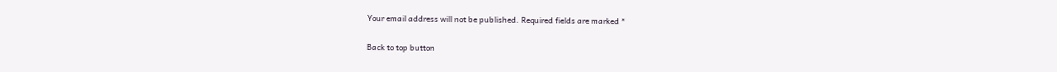Your email address will not be published. Required fields are marked *

Back to top button